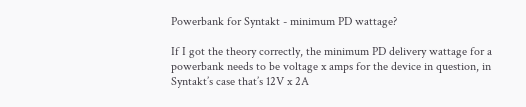Powerbank for Syntakt - minimum PD wattage?

If I got the theory correctly, the minimum PD delivery wattage for a powerbank needs to be voltage x amps for the device in question, in Syntakt’s case that’s 12V x 2A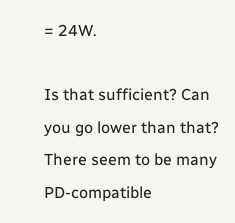= 24W.

Is that sufficient? Can you go lower than that? There seem to be many PD-compatible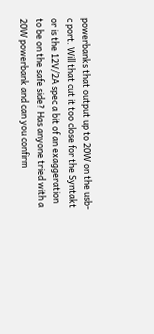powerbanks that output up to 20W on the usb-c port. Will that cut it too close for the Syntakt or is the 12V/2A spec a bit of an exaggeration to be on the safe side? Has anyone tried with a 20W powerbank and can you confirm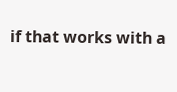if that works with a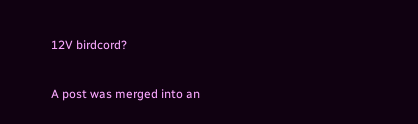12V birdcord?

A post was merged into an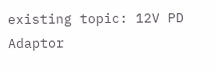existing topic: 12V PD Adaptor